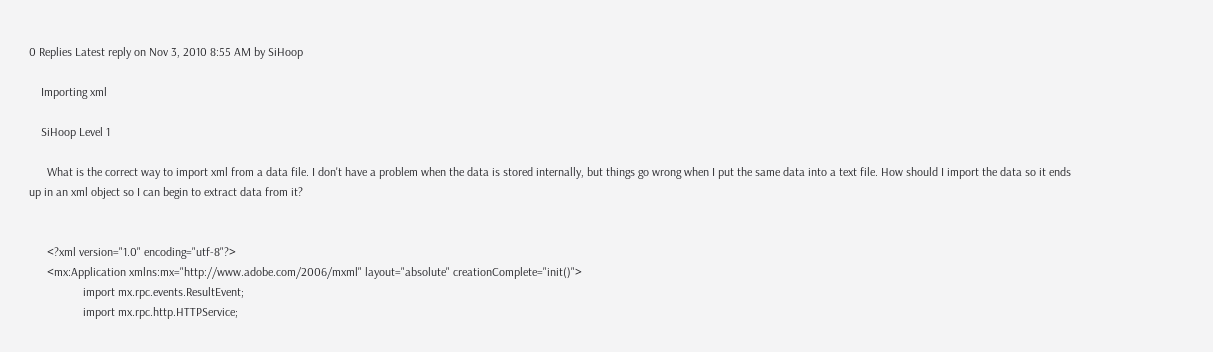0 Replies Latest reply on Nov 3, 2010 8:55 AM by SiHoop

    Importing xml

    SiHoop Level 1

      What is the correct way to import xml from a data file. I don't have a problem when the data is stored internally, but things go wrong when I put the same data into a text file. How should I import the data so it ends up in an xml object so I can begin to extract data from it?


      <?xml version="1.0" encoding="utf-8"?>
      <mx:Application xmlns:mx="http://www.adobe.com/2006/mxml" layout="absolute" creationComplete="init()">
                  import mx.rpc.events.ResultEvent;
                  import mx.rpc.http.HTTPService;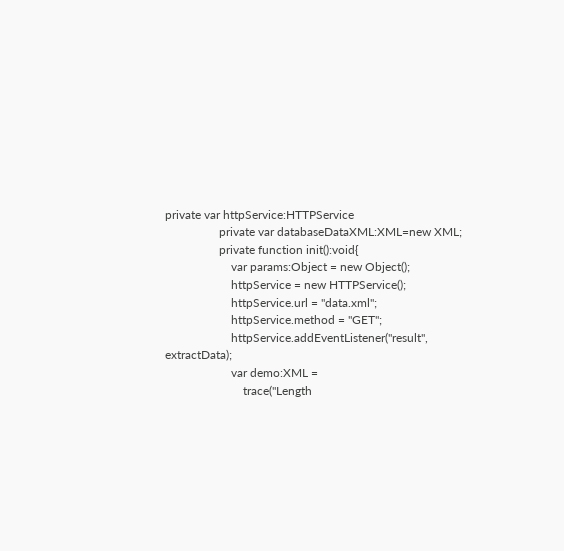private var httpService:HTTPService
                  private var databaseDataXML:XML=new XML;
                  private function init():void{
                      var params:Object = new Object();
                      httpService = new HTTPService();
                      httpService.url = "data.xml";
                      httpService.method = "GET";
                      httpService.addEventListener("result", extractData);
                      var demo:XML =
                          trace("Length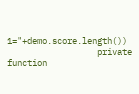1="+demo.score.length())
                  private function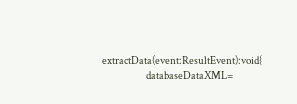extractData(event:ResultEvent):void{
                      databaseDataXML=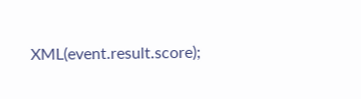XML(event.result.score);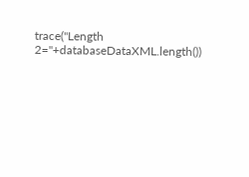trace("Length 2="+databaseDataXML.length())